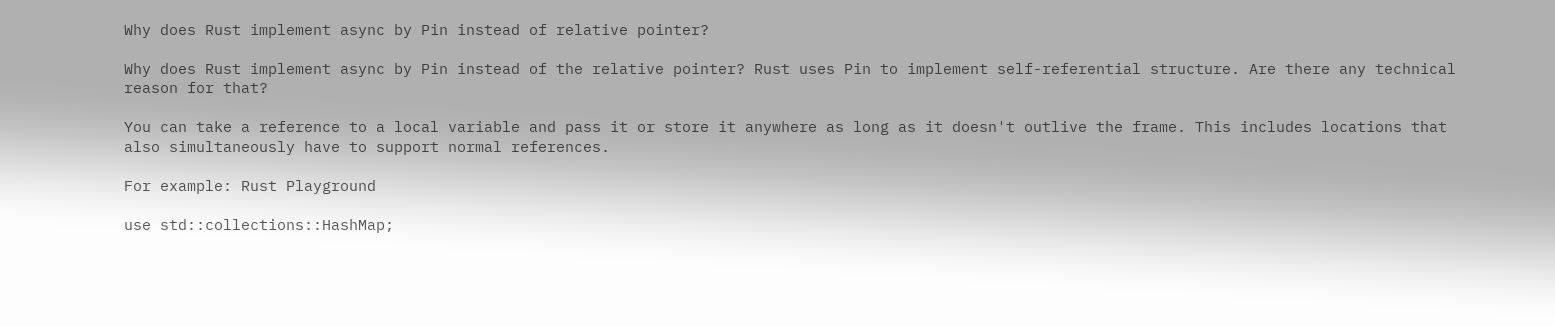Why does Rust implement async by Pin instead of relative pointer?

Why does Rust implement async by Pin instead of the relative pointer? Rust uses Pin to implement self-referential structure. Are there any technical reason for that?

You can take a reference to a local variable and pass it or store it anywhere as long as it doesn't outlive the frame. This includes locations that also simultaneously have to support normal references.

For example: Rust Playground

use std::collections::HashMap;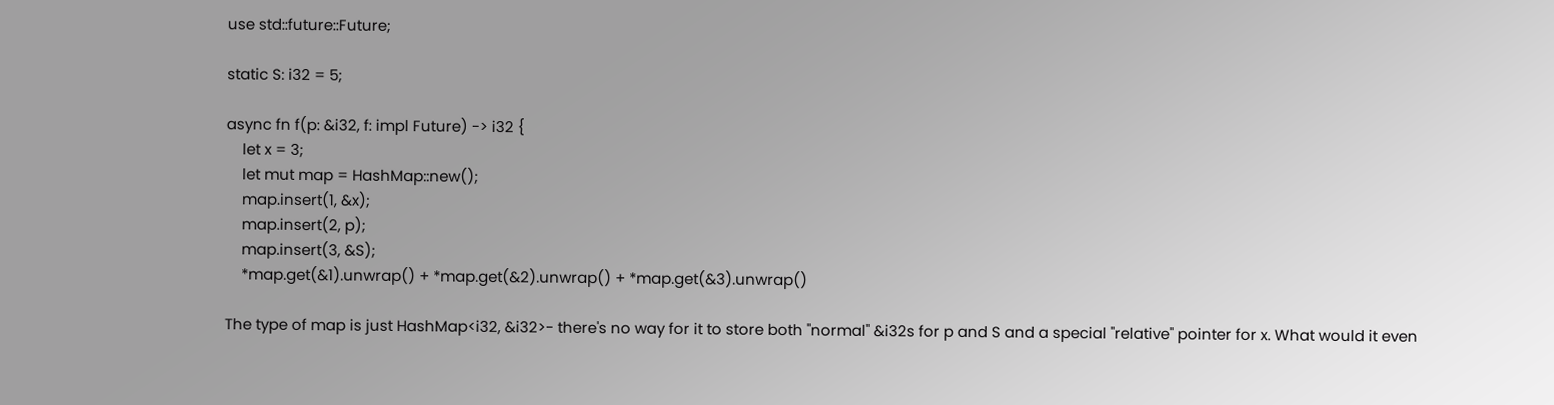use std::future::Future;

static S: i32 = 5;

async fn f(p: &i32, f: impl Future) -> i32 {
    let x = 3;
    let mut map = HashMap::new();
    map.insert(1, &x);
    map.insert(2, p);
    map.insert(3, &S);
    *map.get(&1).unwrap() + *map.get(&2).unwrap() + *map.get(&3).unwrap()

The type of map is just HashMap<i32, &i32>- there's no way for it to store both "normal" &i32s for p and S and a special "relative" pointer for x. What would it even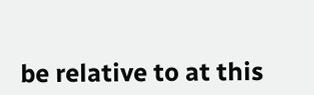be relative to at this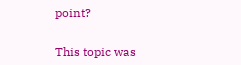point?


This topic was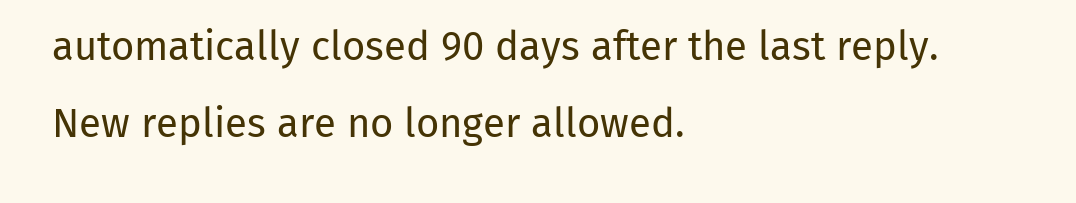automatically closed 90 days after the last reply. New replies are no longer allowed.